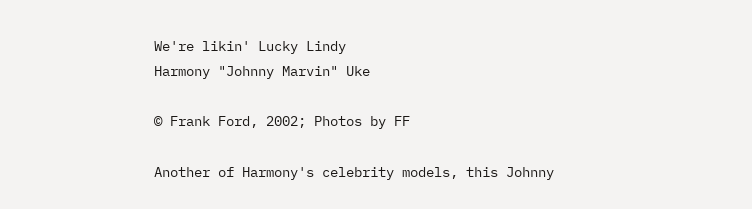We're likin' Lucky Lindy
Harmony "Johnny Marvin" Uke

© Frank Ford, 2002; Photos by FF

Another of Harmony's celebrity models, this Johnny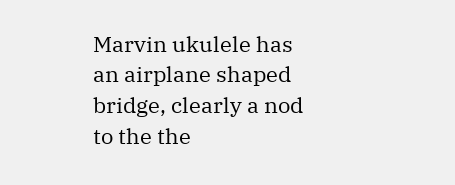Marvin ukulele has an airplane shaped bridge, clearly a nod to the the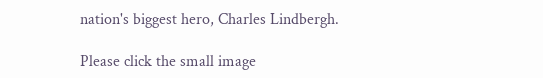nation's biggest hero, Charles Lindbergh.

Please click the small image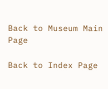Back to Museum Main Page

Back to Index Page